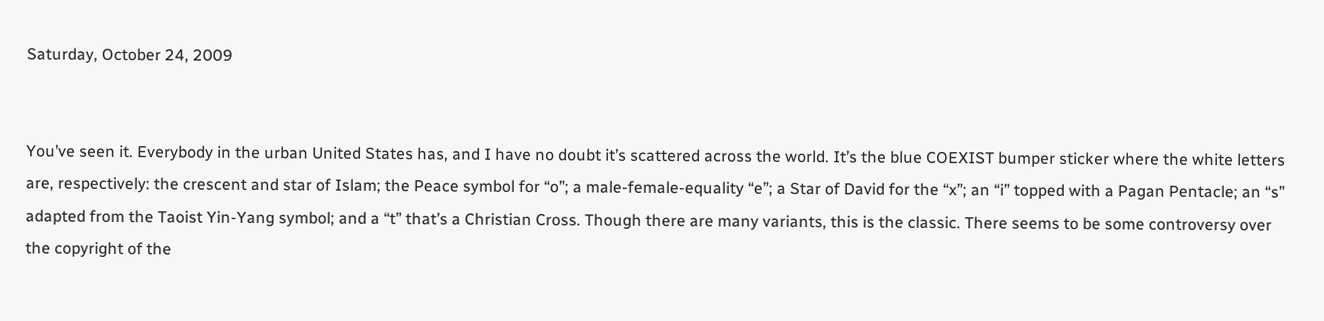Saturday, October 24, 2009


You’ve seen it. Everybody in the urban United States has, and I have no doubt it’s scattered across the world. It’s the blue COEXIST bumper sticker where the white letters are, respectively: the crescent and star of Islam; the Peace symbol for “o”; a male-female-equality “e”; a Star of David for the “x”; an “i” topped with a Pagan Pentacle; an “s” adapted from the Taoist Yin-Yang symbol; and a “t” that’s a Christian Cross. Though there are many variants, this is the classic. There seems to be some controversy over the copyright of the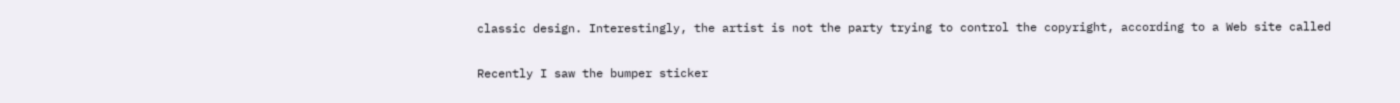classic design. Interestingly, the artist is not the party trying to control the copyright, according to a Web site called

Recently I saw the bumper sticker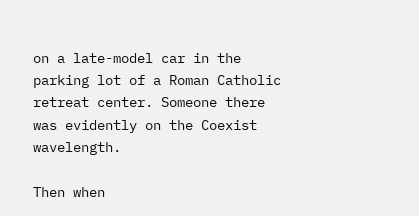on a late-model car in the parking lot of a Roman Catholic retreat center. Someone there was evidently on the Coexist wavelength.

Then when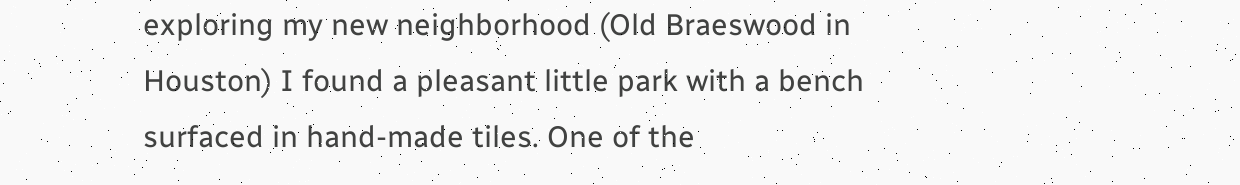exploring my new neighborhood (Old Braeswood in Houston) I found a pleasant little park with a bench surfaced in hand-made tiles. One of the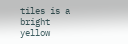tiles is a bright yellow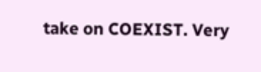take on COEXIST. Very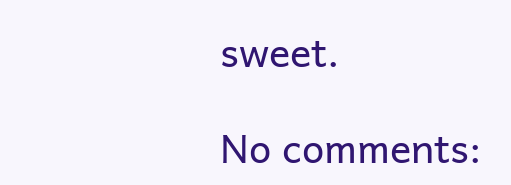sweet.

No comments: